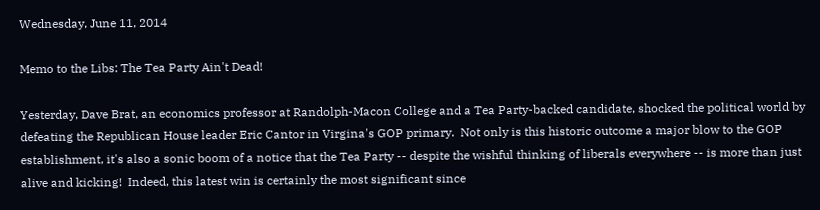Wednesday, June 11, 2014

Memo to the Libs: The Tea Party Ain't Dead!

Yesterday, Dave Brat, an economics professor at Randolph-Macon College and a Tea Party-backed candidate, shocked the political world by defeating the Republican House leader Eric Cantor in Virgina's GOP primary.  Not only is this historic outcome a major blow to the GOP establishment, it's also a sonic boom of a notice that the Tea Party -- despite the wishful thinking of liberals everywhere -- is more than just alive and kicking!  Indeed, this latest win is certainly the most significant since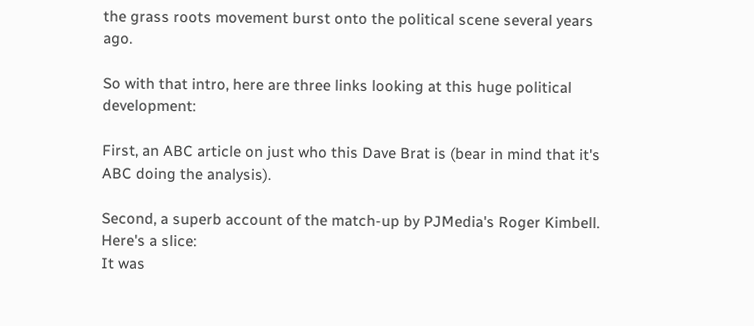the grass roots movement burst onto the political scene several years ago.

So with that intro, here are three links looking at this huge political development:

First, an ABC article on just who this Dave Brat is (bear in mind that it's ABC doing the analysis).

Second, a superb account of the match-up by PJMedia's Roger Kimbell.  Here's a slice:
It was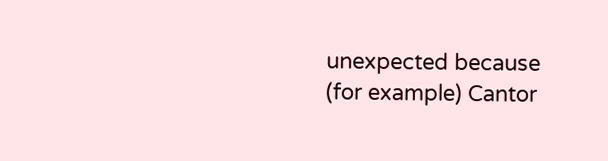unexpected because (for example) Cantor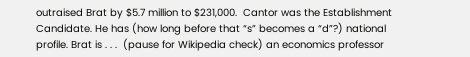outraised Brat by $5.7 million to $231,000.  Cantor was the Establishment Candidate. He has (how long before that “s” becomes a “d”?) national profile. Brat is . . .  (pause for Wikipedia check) an economics professor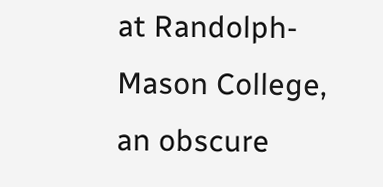at Randolph-Mason College,  an obscure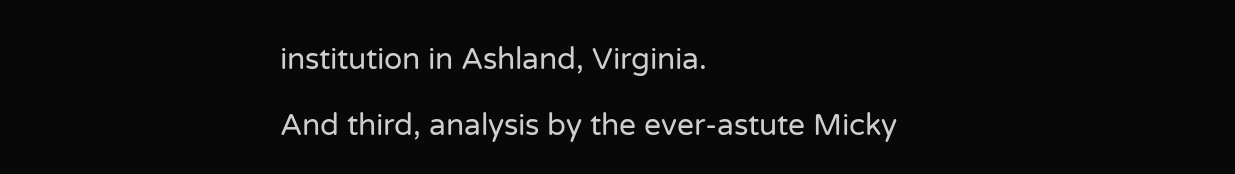institution in Ashland, Virginia.

And third, analysis by the ever-astute Micky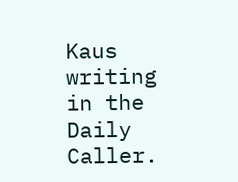Kaus writing in the Daily Caller.